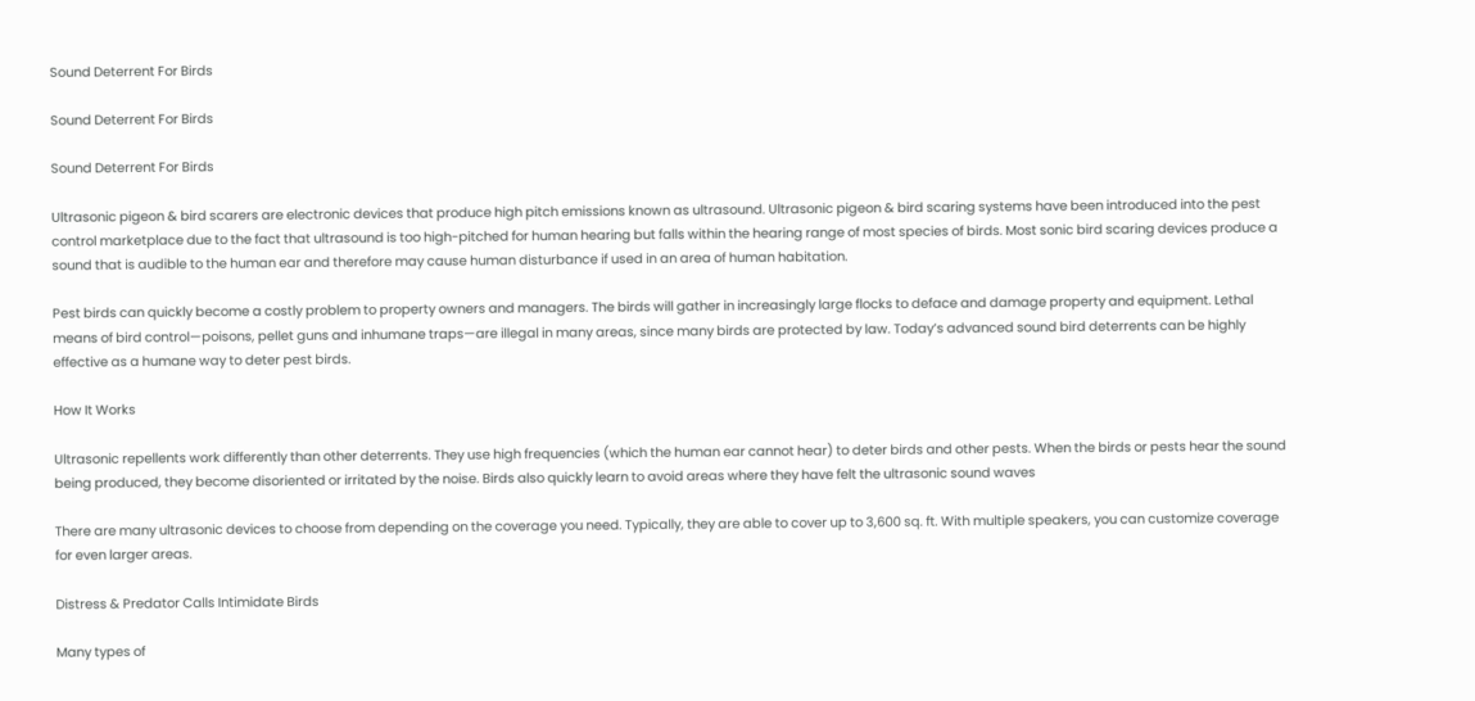Sound Deterrent For Birds

Sound Deterrent For Birds

Sound Deterrent For Birds

Ultrasonic pigeon & bird scarers are electronic devices that produce high pitch emissions known as ultrasound. Ultrasonic pigeon & bird scaring systems have been introduced into the pest control marketplace due to the fact that ultrasound is too high-pitched for human hearing but falls within the hearing range of most species of birds. Most sonic bird scaring devices produce a sound that is audible to the human ear and therefore may cause human disturbance if used in an area of human habitation.

Pest birds can quickly become a costly problem to property owners and managers. The birds will gather in increasingly large flocks to deface and damage property and equipment. Lethal means of bird control—poisons, pellet guns and inhumane traps—are illegal in many areas, since many birds are protected by law. Today’s advanced sound bird deterrents can be highly effective as a humane way to deter pest birds.

How It Works

Ultrasonic repellents work differently than other deterrents. They use high frequencies (which the human ear cannot hear) to deter birds and other pests. When the birds or pests hear the sound being produced, they become disoriented or irritated by the noise. Birds also quickly learn to avoid areas where they have felt the ultrasonic sound waves

There are many ultrasonic devices to choose from depending on the coverage you need. Typically, they are able to cover up to 3,600 sq. ft. With multiple speakers, you can customize coverage for even larger areas.

Distress & Predator Calls Intimidate Birds

Many types of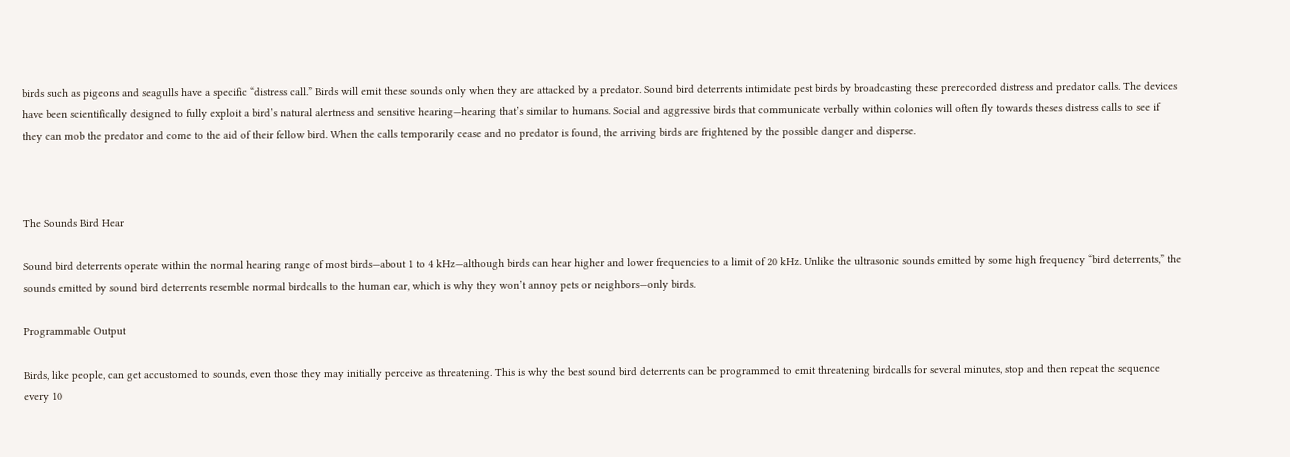birds such as pigeons and seagulls have a specific “distress call.” Birds will emit these sounds only when they are attacked by a predator. Sound bird deterrents intimidate pest birds by broadcasting these prerecorded distress and predator calls. The devices have been scientifically designed to fully exploit a bird’s natural alertness and sensitive hearing—hearing that’s similar to humans. Social and aggressive birds that communicate verbally within colonies will often fly towards theses distress calls to see if they can mob the predator and come to the aid of their fellow bird. When the calls temporarily cease and no predator is found, the arriving birds are frightened by the possible danger and disperse.



The Sounds Bird Hear

Sound bird deterrents operate within the normal hearing range of most birds—about 1 to 4 kHz—although birds can hear higher and lower frequencies to a limit of 20 kHz. Unlike the ultrasonic sounds emitted by some high frequency “bird deterrents,” the sounds emitted by sound bird deterrents resemble normal birdcalls to the human ear, which is why they won’t annoy pets or neighbors—only birds.

Programmable Output

Birds, like people, can get accustomed to sounds, even those they may initially perceive as threatening. This is why the best sound bird deterrents can be programmed to emit threatening birdcalls for several minutes, stop and then repeat the sequence every 10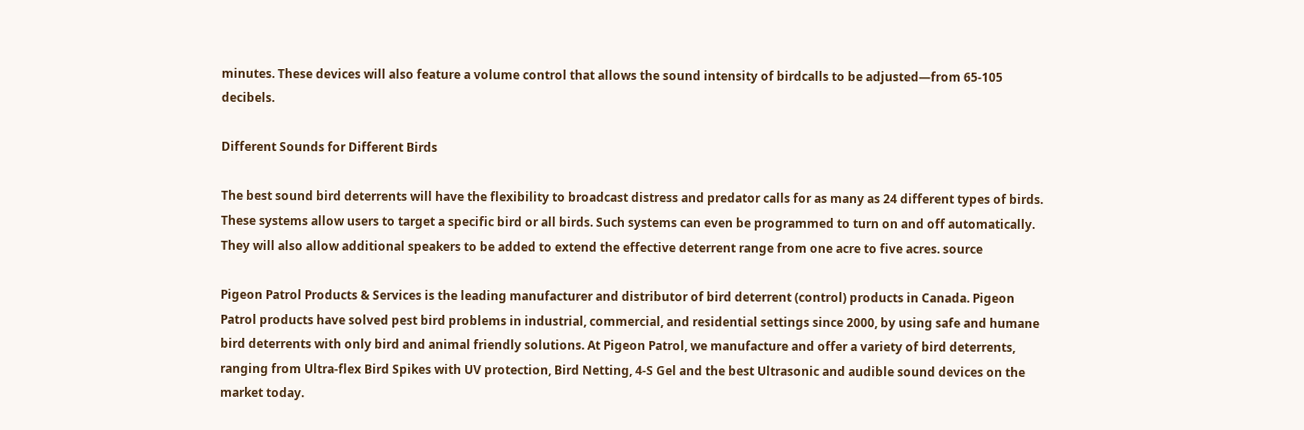minutes. These devices will also feature a volume control that allows the sound intensity of birdcalls to be adjusted—from 65-105 decibels.

Different Sounds for Different Birds

The best sound bird deterrents will have the flexibility to broadcast distress and predator calls for as many as 24 different types of birds. These systems allow users to target a specific bird or all birds. Such systems can even be programmed to turn on and off automatically. They will also allow additional speakers to be added to extend the effective deterrent range from one acre to five acres. source

Pigeon Patrol Products & Services is the leading manufacturer and distributor of bird deterrent (control) products in Canada. Pigeon Patrol products have solved pest bird problems in industrial, commercial, and residential settings since 2000, by using safe and humane bird deterrents with only bird and animal friendly solutions. At Pigeon Patrol, we manufacture and offer a variety of bird deterrents, ranging from Ultra-flex Bird Spikes with UV protection, Bird Netting, 4-S Gel and the best Ultrasonic and audible sound devices on the market today.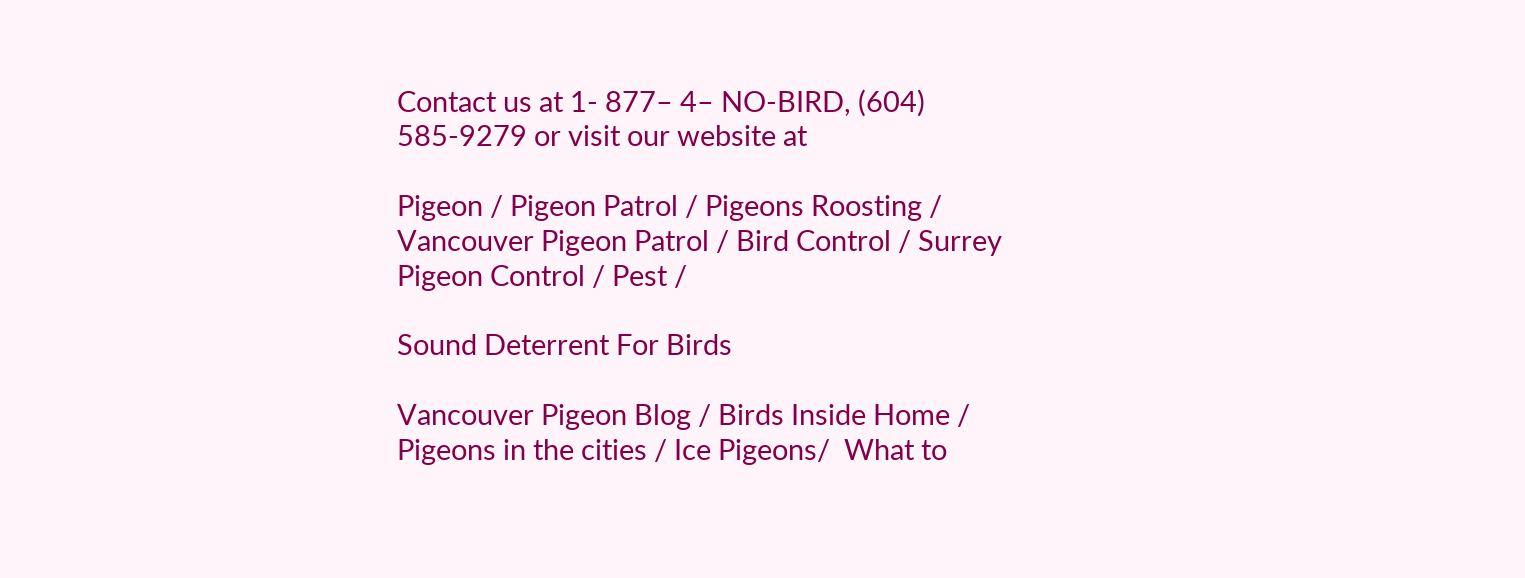Contact us at 1- 877– 4– NO-BIRD, (604) 585-9279 or visit our website at

Pigeon / Pigeon Patrol / Pigeons Roosting / Vancouver Pigeon Patrol / Bird Control / Surrey Pigeon Control / Pest /

Sound Deterrent For Birds

Vancouver Pigeon Blog / Birds Inside Home / Pigeons in the cities / Ice Pigeons/  What to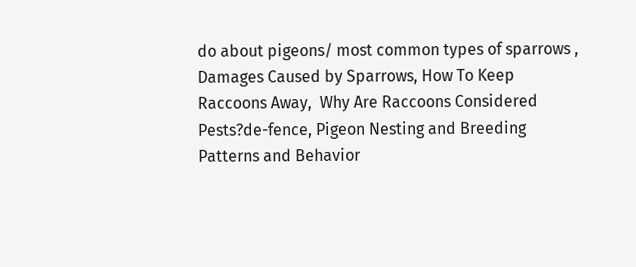do about pigeons/ most common types of sparrows , Damages Caused by Sparrows, How To Keep Raccoons Away,  Why Are Raccoons Considered Pests?de-fence, Pigeon Nesting and Breeding Patterns and Behavior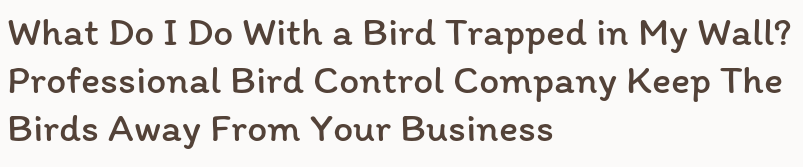What Do I Do With a Bird Trapped in My Wall? Professional Bird Control Company Keep The Birds Away From Your Business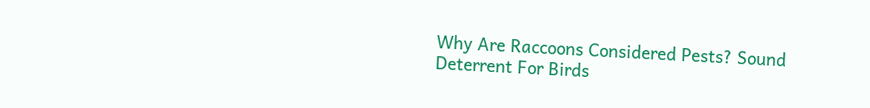Why Are Raccoons Considered Pests? Sound Deterrent For Birds